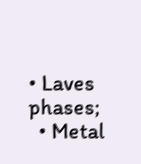• Laves phases;
  • Metal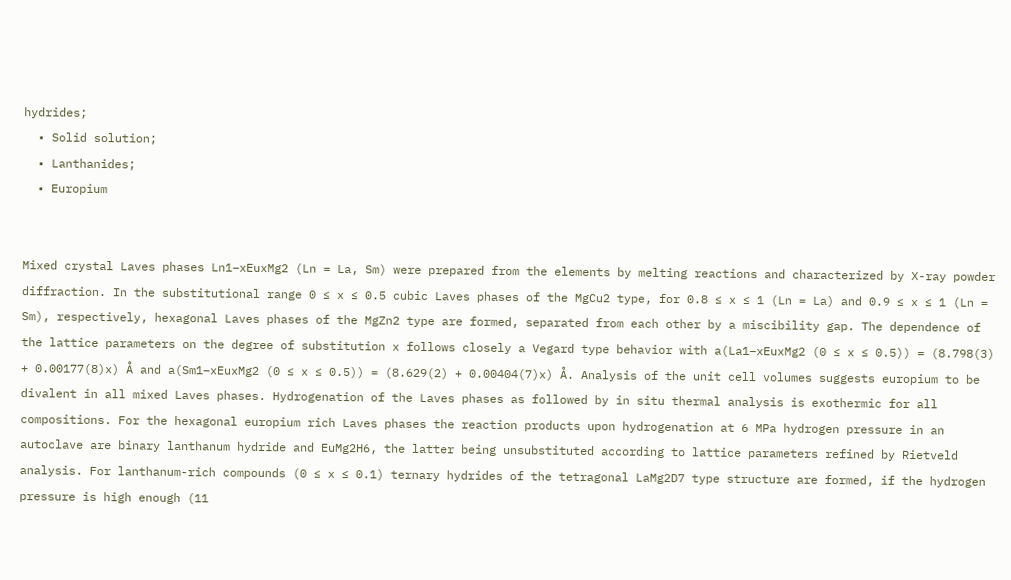hydrides;
  • Solid solution;
  • Lanthanides;
  • Europium


Mixed crystal Laves phases Ln1–xEuxMg2 (Ln = La, Sm) were prepared from the elements by melting reactions and characterized by X-ray powder diffraction. In the substitutional range 0 ≤ x ≤ 0.5 cubic Laves phases of the MgCu2 type, for 0.8 ≤ x ≤ 1 (Ln = La) and 0.9 ≤ x ≤ 1 (Ln = Sm), respectively, hexagonal Laves phases of the MgZn2 type are formed, separated from each other by a miscibility gap. The dependence of the lattice parameters on the degree of substitution x follows closely a Vegard type behavior with a(La1–xEuxMg2 (0 ≤ x ≤ 0.5)) = (8.798(3) + 0.00177(8)x) Å and a(Sm1–xEuxMg2 (0 ≤ x ≤ 0.5)) = (8.629(2) + 0.00404(7)x) Å. Analysis of the unit cell volumes suggests europium to be divalent in all mixed Laves phases. Hydrogenation of the Laves phases as followed by in situ thermal analysis is exothermic for all compositions. For the hexagonal europium rich Laves phases the reaction products upon hydrogenation at 6 MPa hydrogen pressure in an autoclave are binary lanthanum hydride and EuMg2H6, the latter being unsubstituted according to lattice parameters refined by Rietveld analysis. For lanthanum-rich compounds (0 ≤ x ≤ 0.1) ternary hydrides of the tetragonal LaMg2D7 type structure are formed, if the hydrogen pressure is high enough (11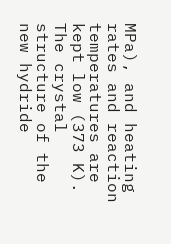MPa), and heating rates and reaction temperatures are kept low (373 K). The crystal structure of the new hydride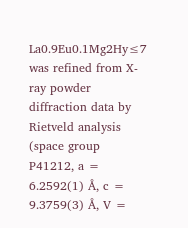La0.9Eu0.1Mg2Hy≤7 was refined from X-ray powder diffraction data by Rietveld analysis (space group P41212, a = 6.2592(1) Å, c = 9.3759(3) Å, V =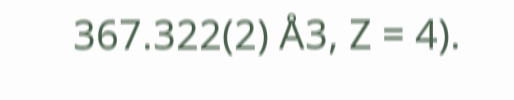367.322(2) Å3, Z = 4).